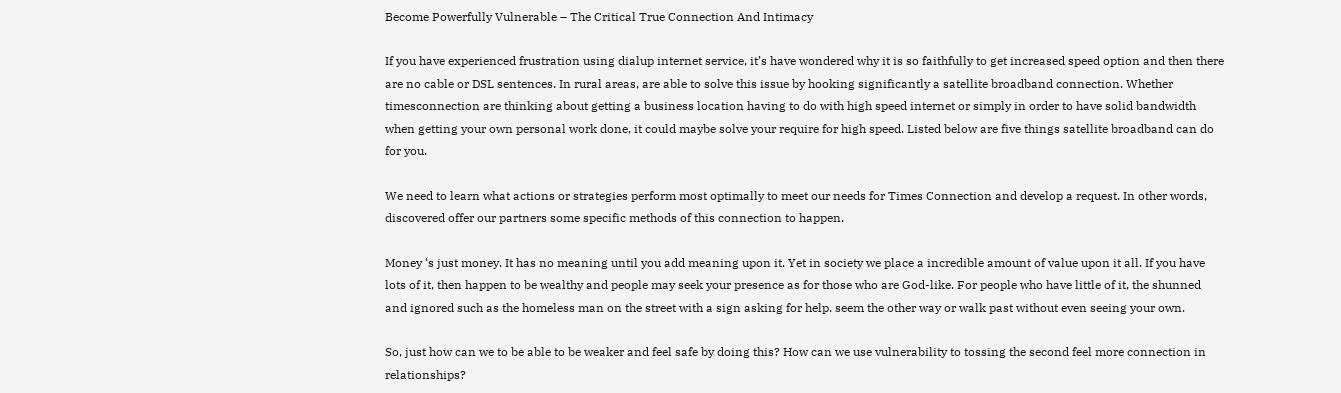Become Powerfully Vulnerable – The Critical True Connection And Intimacy

If you have experienced frustration using dialup internet service, it’s have wondered why it is so faithfully to get increased speed option and then there are no cable or DSL sentences. In rural areas, are able to solve this issue by hooking significantly a satellite broadband connection. Whether timesconnection are thinking about getting a business location having to do with high speed internet or simply in order to have solid bandwidth when getting your own personal work done, it could maybe solve your require for high speed. Listed below are five things satellite broadband can do for you.

We need to learn what actions or strategies perform most optimally to meet our needs for Times Connection and develop a request. In other words, discovered offer our partners some specific methods of this connection to happen.

Money ‘s just money. It has no meaning until you add meaning upon it. Yet in society we place a incredible amount of value upon it all. If you have lots of it, then happen to be wealthy and people may seek your presence as for those who are God-like. For people who have little of it, the shunned and ignored such as the homeless man on the street with a sign asking for help. seem the other way or walk past without even seeing your own.

So, just how can we to be able to be weaker and feel safe by doing this? How can we use vulnerability to tossing the second feel more connection in relationships?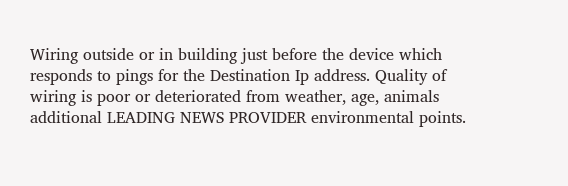Wiring outside or in building just before the device which responds to pings for the Destination Ip address. Quality of wiring is poor or deteriorated from weather, age, animals additional LEADING NEWS PROVIDER environmental points.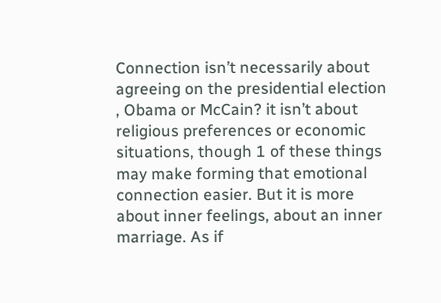Connection isn’t necessarily about agreeing on the presidential election , Obama or McCain? it isn’t about religious preferences or economic situations, though 1 of these things may make forming that emotional connection easier. But it is more about inner feelings, about an inner marriage. As if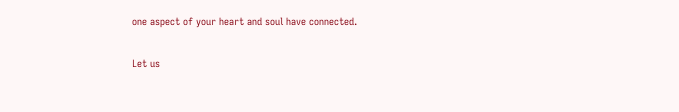one aspect of your heart and soul have connected.

Let us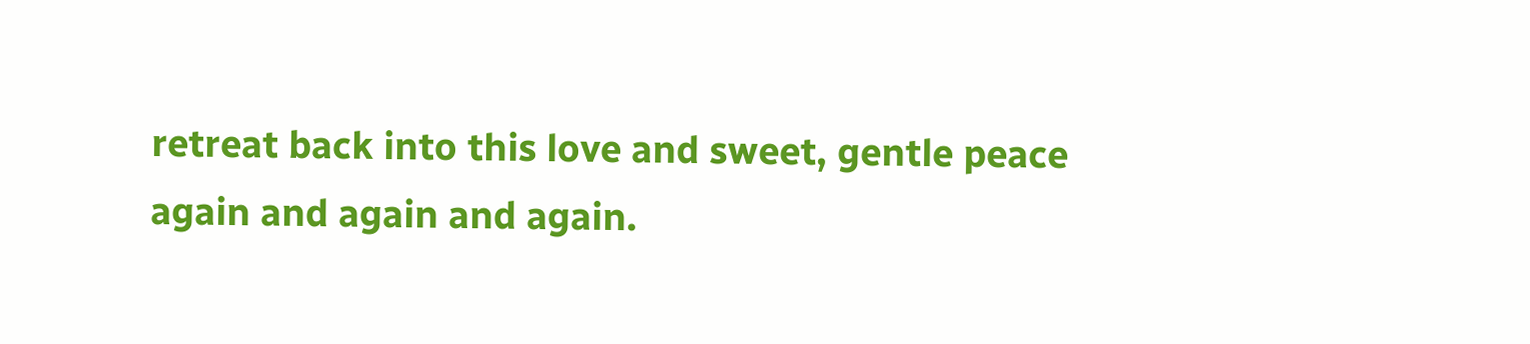retreat back into this love and sweet, gentle peace again and again and again.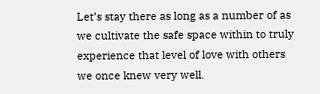Let’s stay there as long as a number of as we cultivate the safe space within to truly experience that level of love with others we once knew very well.